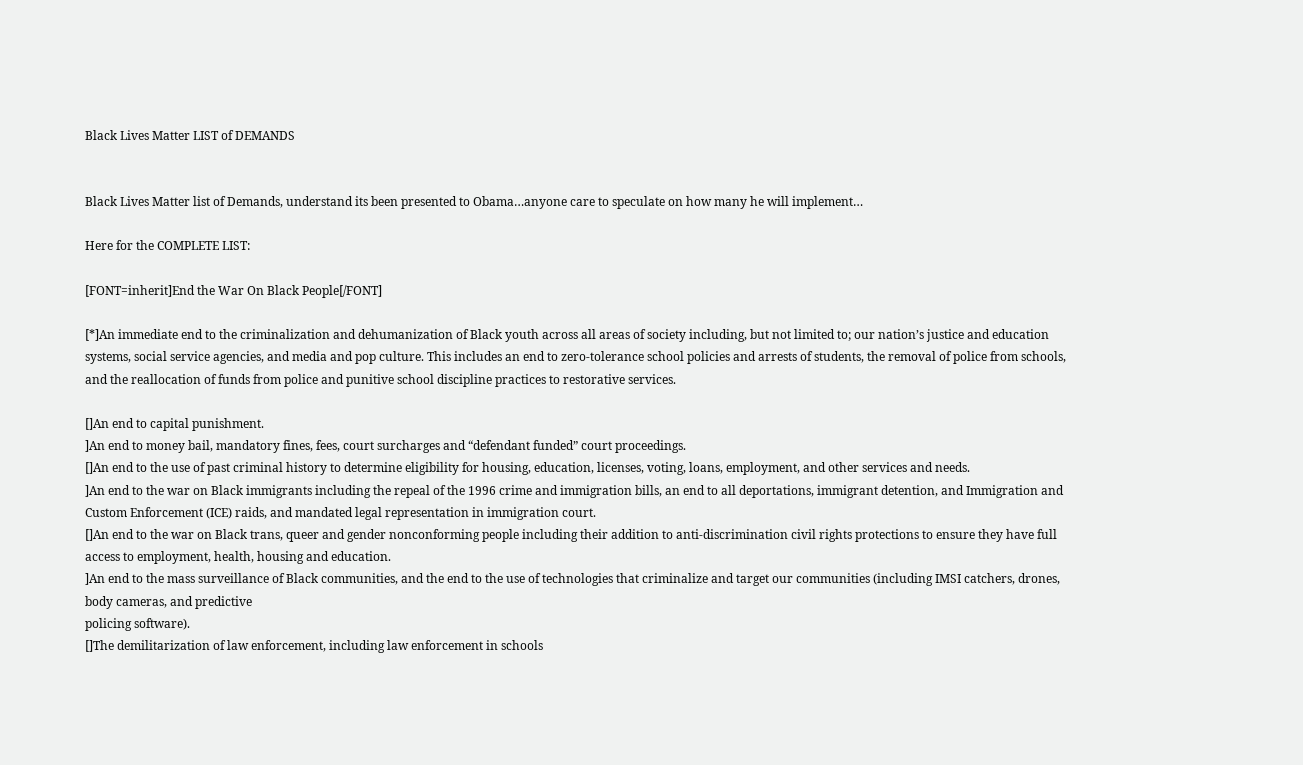Black Lives Matter LIST of DEMANDS


Black Lives Matter list of Demands, understand its been presented to Obama…anyone care to speculate on how many he will implement…

Here for the COMPLETE LIST:

[FONT=inherit]End the War On Black People[/FONT]

[*]An immediate end to the criminalization and dehumanization of Black youth across all areas of society including, but not limited to; our nation’s justice and education systems, social service agencies, and media and pop culture. This includes an end to zero-tolerance school policies and arrests of students, the removal of police from schools, and the reallocation of funds from police and punitive school discipline practices to restorative services.

[]An end to capital punishment.
]An end to money bail, mandatory fines, fees, court surcharges and “defendant funded” court proceedings.
[]An end to the use of past criminal history to determine eligibility for housing, education, licenses, voting, loans, employment, and other services and needs.
]An end to the war on Black immigrants including the repeal of the 1996 crime and immigration bills, an end to all deportations, immigrant detention, and Immigration and Custom Enforcement (ICE) raids, and mandated legal representation in immigration court.
[]An end to the war on Black trans, queer and gender nonconforming people including their addition to anti-discrimination civil rights protections to ensure they have full access to employment, health, housing and education.
]An end to the mass surveillance of Black communities, and the end to the use of technologies that criminalize and target our communities (including IMSI catchers, drones, body cameras, and predictive
policing software).
[]The demilitarization of law enforcement, including law enforcement in schools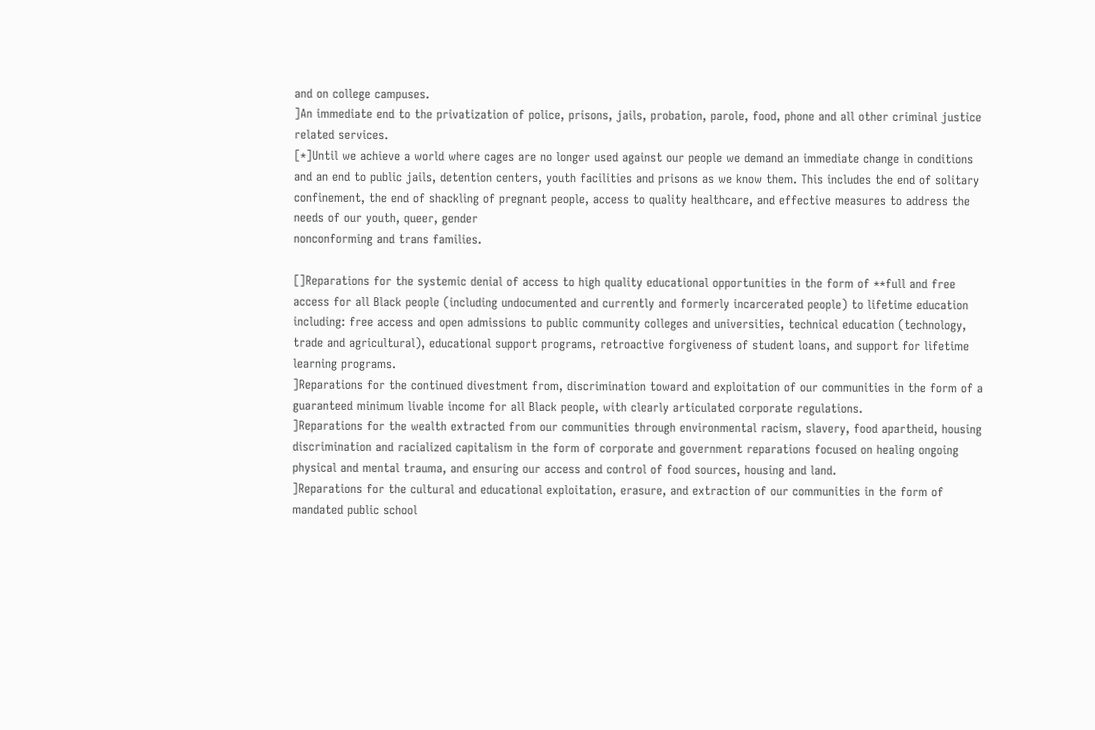and on college campuses.
]An immediate end to the privatization of police, prisons, jails, probation, parole, food, phone and all other criminal justice related services.
[*]Until we achieve a world where cages are no longer used against our people we demand an immediate change in conditions and an end to public jails, detention centers, youth facilities and prisons as we know them. This includes the end of solitary confinement, the end of shackling of pregnant people, access to quality healthcare, and effective measures to address the needs of our youth, queer, gender
nonconforming and trans families.

[]Reparations for the systemic denial of access to high quality educational opportunities in the form of **full and free access for all Black people (including undocumented and currently and formerly incarcerated people) to lifetime education including: free access and open admissions to public community colleges and universities, technical education (technology, trade and agricultural), educational support programs, retroactive forgiveness of student loans, and support for lifetime learning programs.
]Reparations for the continued divestment from, discrimination toward and exploitation of our communities in the form of a guaranteed minimum livable income for all Black people, with clearly articulated corporate regulations.
]Reparations for the wealth extracted from our communities through environmental racism, slavery, food apartheid, housing discrimination and racialized capitalism in the form of corporate and government reparations focused on healing ongoing physical and mental trauma, and ensuring our access and control of food sources, housing and land.
]Reparations for the cultural and educational exploitation, erasure, and extraction of our communities in the form of mandated public school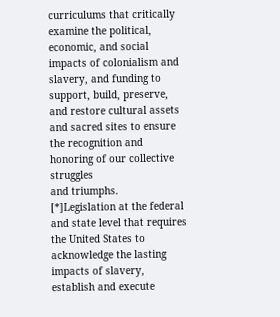curriculums that critically examine the political, economic, and social impacts of colonialism and slavery, and funding to support, build, preserve, and restore cultural assets and sacred sites to ensure the recognition and honoring of our collective struggles
and triumphs.
[*]Legislation at the federal and state level that requires the United States to acknowledge the lasting impacts of slavery, establish and execute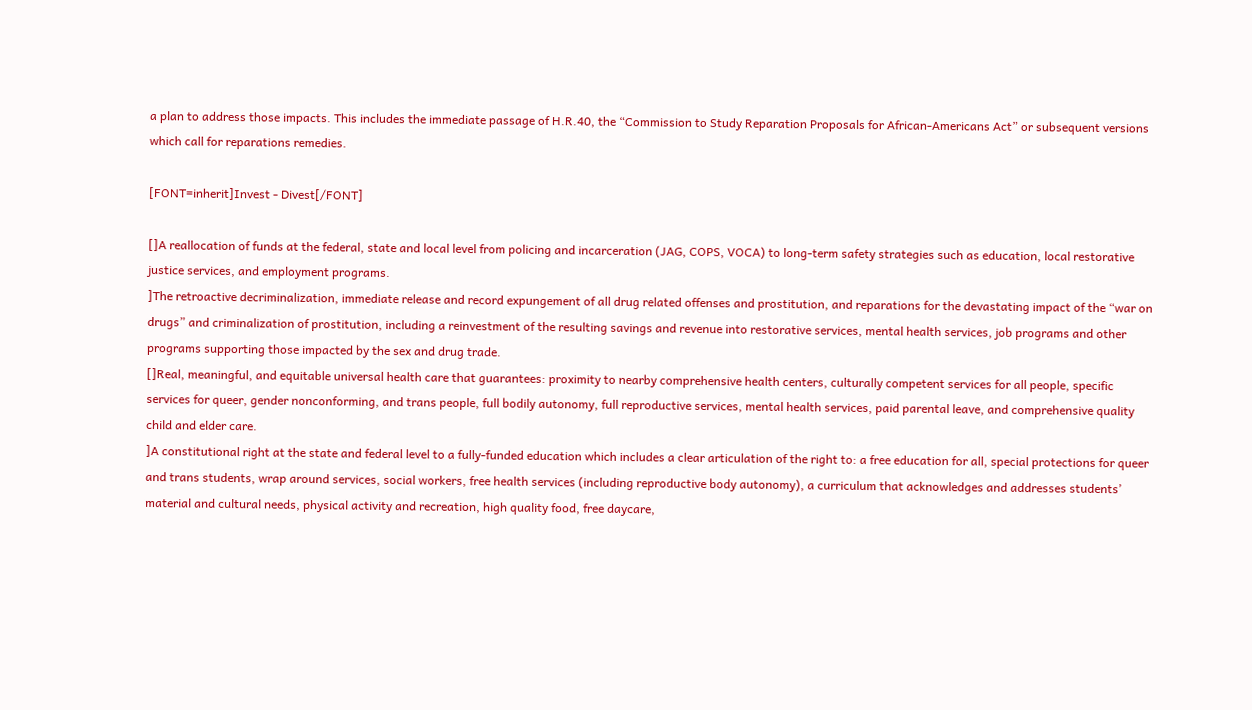a plan to address those impacts. This includes the immediate passage of H.R.40, the “Commission to Study Reparation Proposals for African-Americans Act” or subsequent versions which call for reparations remedies.

[FONT=inherit]Invest - Divest[/FONT]

[]A reallocation of funds at the federal, state and local level from policing and incarceration (JAG, COPS, VOCA) to long-term safety strategies such as education, local restorative justice services, and employment programs.
]The retroactive decriminalization, immediate release and record expungement of all drug related offenses and prostitution, and reparations for the devastating impact of the “war on drugs” and criminalization of prostitution, including a reinvestment of the resulting savings and revenue into restorative services, mental health services, job programs and other programs supporting those impacted by the sex and drug trade.
[]Real, meaningful, and equitable universal health care that guarantees: proximity to nearby comprehensive health centers, culturally competent services for all people, specific services for queer, gender nonconforming, and trans people, full bodily autonomy, full reproductive services, mental health services, paid parental leave, and comprehensive quality child and elder care.
]A constitutional right at the state and federal level to a fully-funded education which includes a clear articulation of the right to: a free education for all, special protections for queer and trans students, wrap around services, social workers, free health services (including reproductive body autonomy), a curriculum that acknowledges and addresses students’ material and cultural needs, physical activity and recreation, high quality food, free daycare,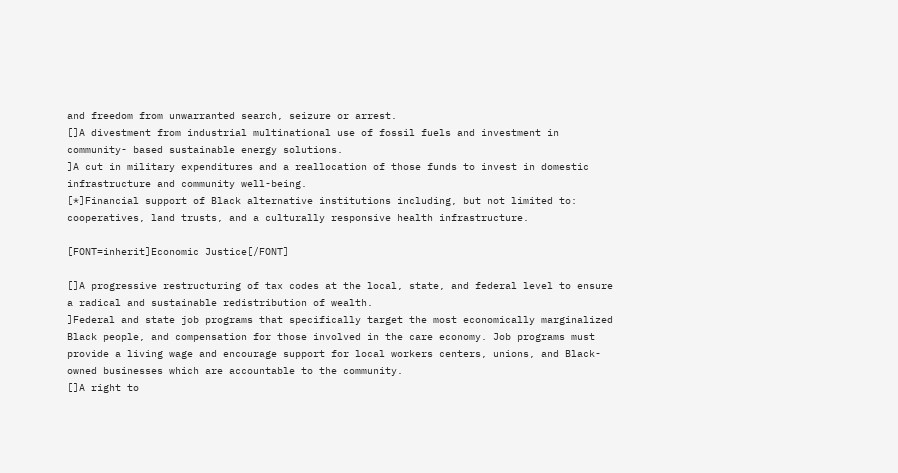and freedom from unwarranted search, seizure or arrest.
[]A divestment from industrial multinational use of fossil fuels and investment in community- based sustainable energy solutions.
]A cut in military expenditures and a reallocation of those funds to invest in domestic infrastructure and community well-being.
[*]Financial support of Black alternative institutions including, but not limited to: cooperatives, land trusts, and a culturally responsive health infrastructure.

[FONT=inherit]Economic Justice[/FONT]

[]A progressive restructuring of tax codes at the local, state, and federal level to ensure a radical and sustainable redistribution of wealth.
]Federal and state job programs that specifically target the most economically marginalized Black people, and compensation for those involved in the care economy. Job programs must provide a living wage and encourage support for local workers centers, unions, and Black-owned businesses which are accountable to the community.
[]A right to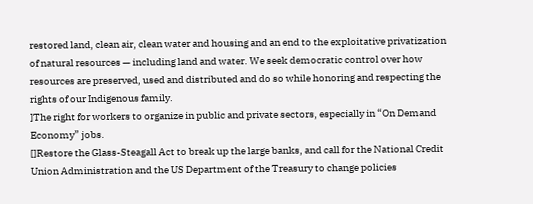restored land, clean air, clean water and housing and an end to the exploitative privatization of natural resources — including land and water. We seek democratic control over how resources are preserved, used and distributed and do so while honoring and respecting the rights of our Indigenous family.
]The right for workers to organize in public and private sectors, especially in “On Demand Economy” jobs.
[]Restore the Glass-Steagall Act to break up the large banks, and call for the National Credit Union Administration and the US Department of the Treasury to change policies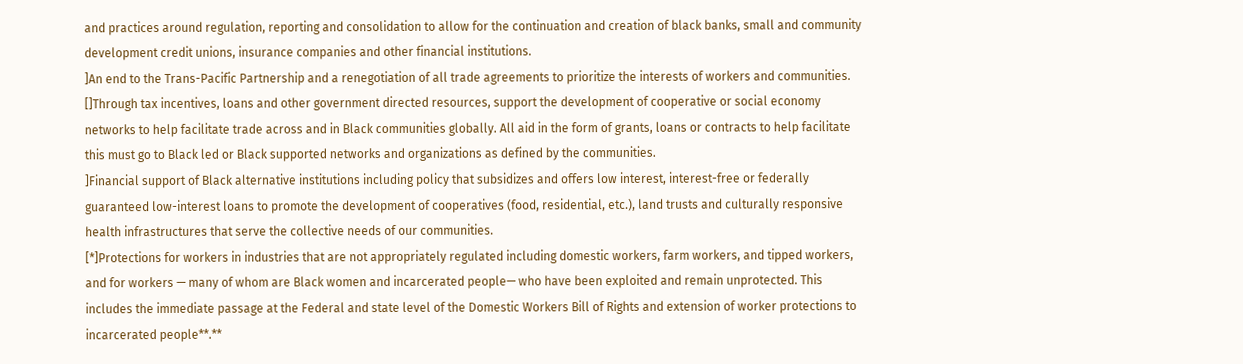and practices around regulation, reporting and consolidation to allow for the continuation and creation of black banks, small and community development credit unions, insurance companies and other financial institutions.
]An end to the Trans-Pacific Partnership and a renegotiation of all trade agreements to prioritize the interests of workers and communities.
[]Through tax incentives, loans and other government directed resources, support the development of cooperative or social economy networks to help facilitate trade across and in Black communities globally. All aid in the form of grants, loans or contracts to help facilitate this must go to Black led or Black supported networks and organizations as defined by the communities.
]Financial support of Black alternative institutions including policy that subsidizes and offers low interest, interest-free or federally guaranteed low-interest loans to promote the development of cooperatives (food, residential, etc.), land trusts and culturally responsive health infrastructures that serve the collective needs of our communities.
[*]Protections for workers in industries that are not appropriately regulated including domestic workers, farm workers, and tipped workers, and for workers — many of whom are Black women and incarcerated people— who have been exploited and remain unprotected. This includes the immediate passage at the Federal and state level of the Domestic Workers Bill of Rights and extension of worker protections to incarcerated people**.**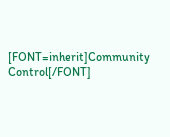[FONT=inherit]Community Control[/FONT]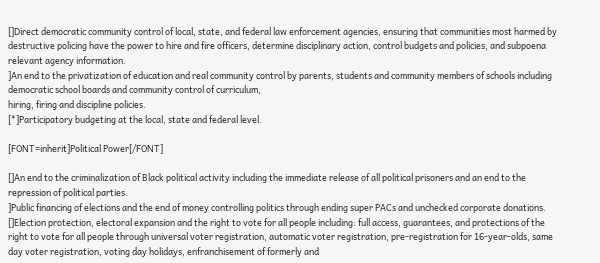[]Direct democratic community control of local, state, and federal law enforcement agencies, ensuring that communities most harmed by destructive policing have the power to hire and fire officers, determine disciplinary action, control budgets and policies, and subpoena relevant agency information.
]An end to the privatization of education and real community control by parents, students and community members of schools including democratic school boards and community control of curriculum,
hiring, firing and discipline policies.
[*]Participatory budgeting at the local, state and federal level.

[FONT=inherit]Political Power[/FONT]

[]An end to the criminalization of Black political activity including the immediate release of all political prisoners and an end to the repression of political parties.
]Public financing of elections and the end of money controlling politics through ending super PACs and unchecked corporate donations.
[]Election protection, electoral expansion and the right to vote for all people including: full access, guarantees, and protections of the right to vote for all people through universal voter registration, automatic voter registration, pre-registration for 16-year-olds, same day voter registration, voting day holidays, enfranchisement of formerly and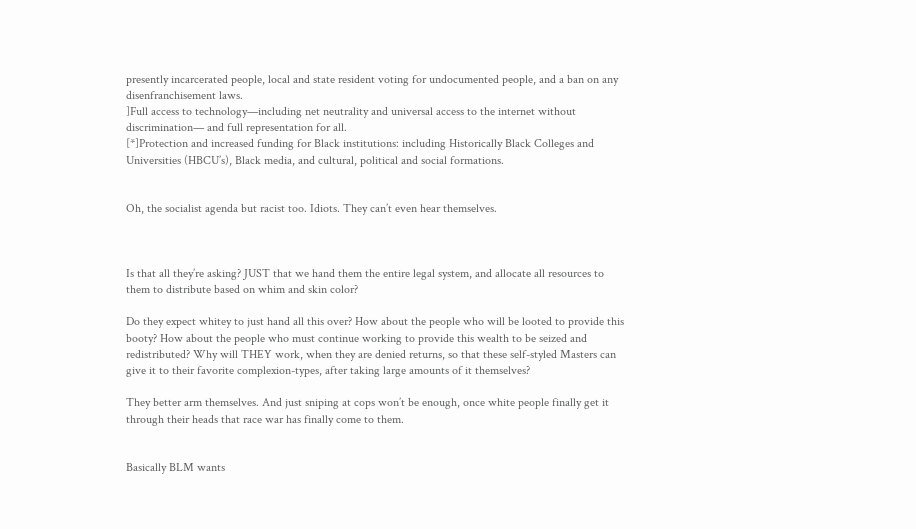presently incarcerated people, local and state resident voting for undocumented people, and a ban on any disenfranchisement laws.
]Full access to technology—including net neutrality and universal access to the internet without discrimination— and full representation for all.
[*]Protection and increased funding for Black institutions: including Historically Black Colleges and Universities (HBCU’s), Black media, and cultural, political and social formations.


Oh, the socialist agenda but racist too. Idiots. They can’t even hear themselves.



Is that all they’re asking? JUST that we hand them the entire legal system, and allocate all resources to them to distribute based on whim and skin color?

Do they expect whitey to just hand all this over? How about the people who will be looted to provide this booty? How about the people who must continue working to provide this wealth to be seized and redistributed? Why will THEY work, when they are denied returns, so that these self-styled Masters can give it to their favorite complexion-types, after taking large amounts of it themselves?

They better arm themselves. And just sniping at cops won’t be enough, once white people finally get it through their heads that race war has finally come to them.


Basically BLM wants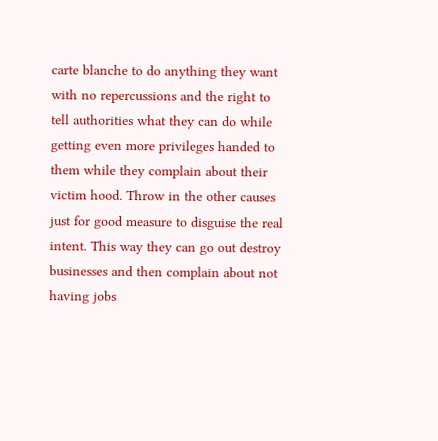carte blanche to do anything they want with no repercussions and the right to tell authorities what they can do while getting even more privileges handed to them while they complain about their victim hood. Throw in the other causes just for good measure to disguise the real intent. This way they can go out destroy businesses and then complain about not having jobs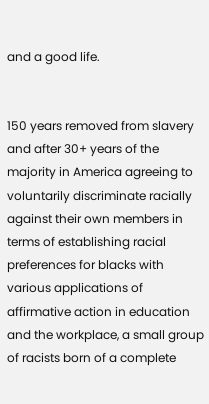and a good life.


150 years removed from slavery and after 30+ years of the majority in America agreeing to voluntarily discriminate racially against their own members in terms of establishing racial preferences for blacks with various applications of affirmative action in education and the workplace, a small group of racists born of a complete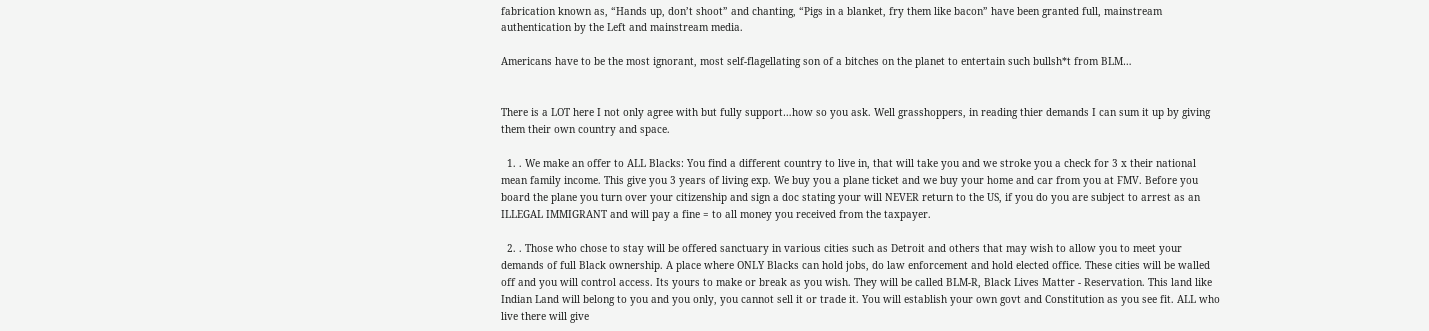fabrication known as, “Hands up, don’t shoot” and chanting, “Pigs in a blanket, fry them like bacon” have been granted full, mainstream authentication by the Left and mainstream media.

Americans have to be the most ignorant, most self-flagellating son of a bitches on the planet to entertain such bullsh*t from BLM…


There is a LOT here I not only agree with but fully support…how so you ask. Well grasshoppers, in reading thier demands I can sum it up by giving them their own country and space.

  1. . We make an offer to ALL Blacks: You find a different country to live in, that will take you and we stroke you a check for 3 x their national mean family income. This give you 3 years of living exp. We buy you a plane ticket and we buy your home and car from you at FMV. Before you board the plane you turn over your citizenship and sign a doc stating your will NEVER return to the US, if you do you are subject to arrest as an ILLEGAL IMMIGRANT and will pay a fine = to all money you received from the taxpayer.

  2. . Those who chose to stay will be offered sanctuary in various cities such as Detroit and others that may wish to allow you to meet your demands of full Black ownership. A place where ONLY Blacks can hold jobs, do law enforcement and hold elected office. These cities will be walled off and you will control access. Its yours to make or break as you wish. They will be called BLM-R, Black Lives Matter - Reservation. This land like Indian Land will belong to you and you only, you cannot sell it or trade it. You will establish your own govt and Constitution as you see fit. ALL who live there will give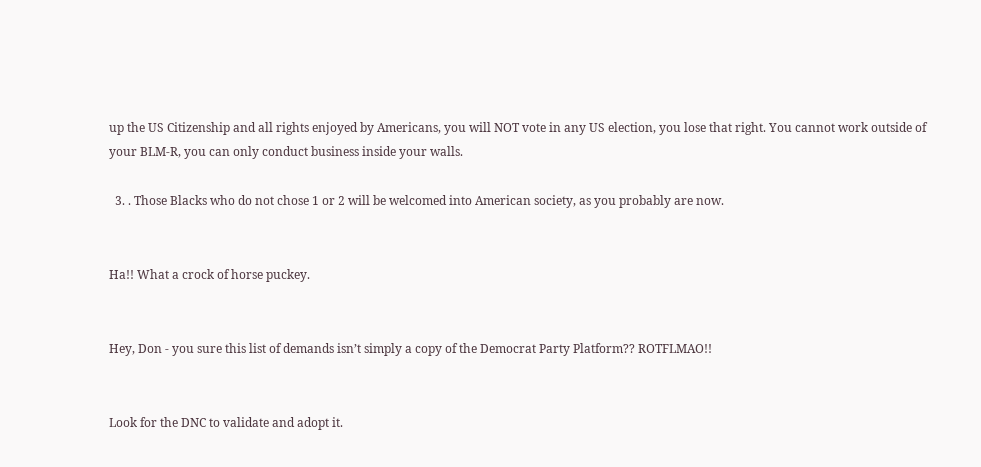up the US Citizenship and all rights enjoyed by Americans, you will NOT vote in any US election, you lose that right. You cannot work outside of your BLM-R, you can only conduct business inside your walls.

  3. . Those Blacks who do not chose 1 or 2 will be welcomed into American society, as you probably are now.


Ha!! What a crock of horse puckey.


Hey, Don - you sure this list of demands isn’t simply a copy of the Democrat Party Platform?? ROTFLMAO!!


Look for the DNC to validate and adopt it.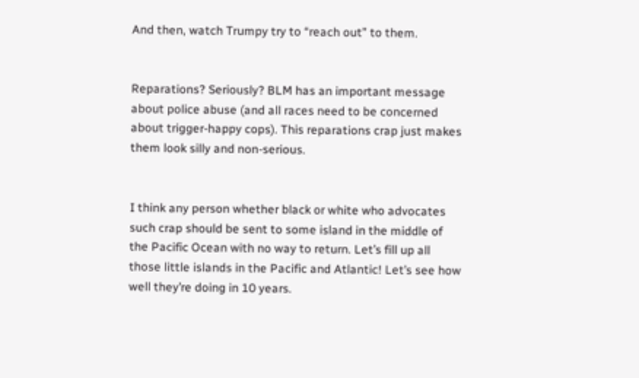And then, watch Trumpy try to “reach out” to them.


Reparations? Seriously? BLM has an important message about police abuse (and all races need to be concerned about trigger-happy cops). This reparations crap just makes them look silly and non-serious.


I think any person whether black or white who advocates such crap should be sent to some island in the middle of the Pacific Ocean with no way to return. Let’s fill up all those little islands in the Pacific and Atlantic! Let’s see how well they’re doing in 10 years.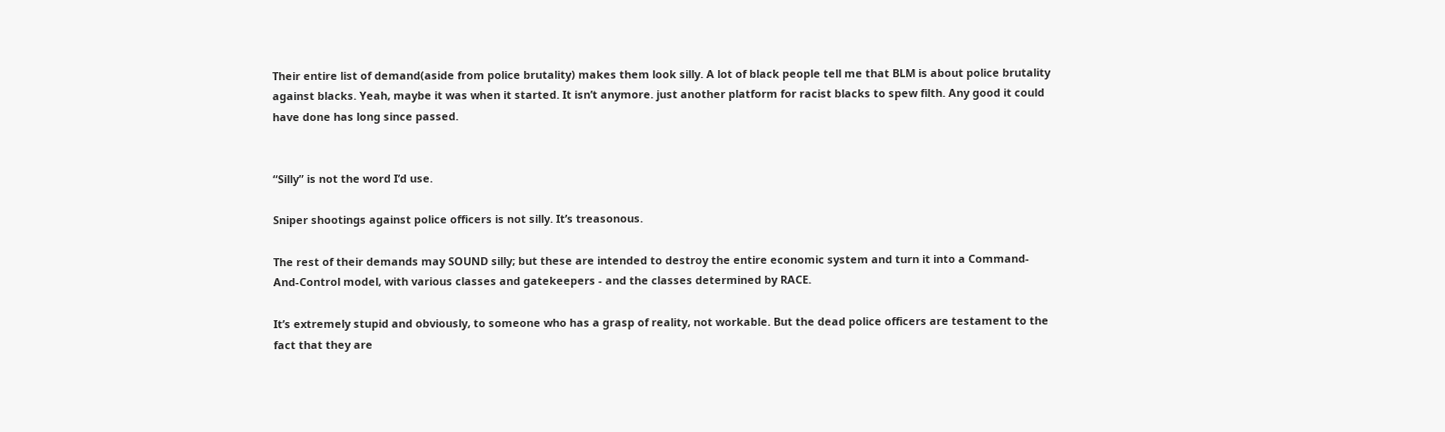Their entire list of demand(aside from police brutality) makes them look silly. A lot of black people tell me that BLM is about police brutality against blacks. Yeah, maybe it was when it started. It isn’t anymore. just another platform for racist blacks to spew filth. Any good it could have done has long since passed.


“Silly” is not the word I’d use.

Sniper shootings against police officers is not silly. It’s treasonous.

The rest of their demands may SOUND silly; but these are intended to destroy the entire economic system and turn it into a Command-And-Control model, with various classes and gatekeepers - and the classes determined by RACE.

It’s extremely stupid and obviously, to someone who has a grasp of reality, not workable. But the dead police officers are testament to the fact that they are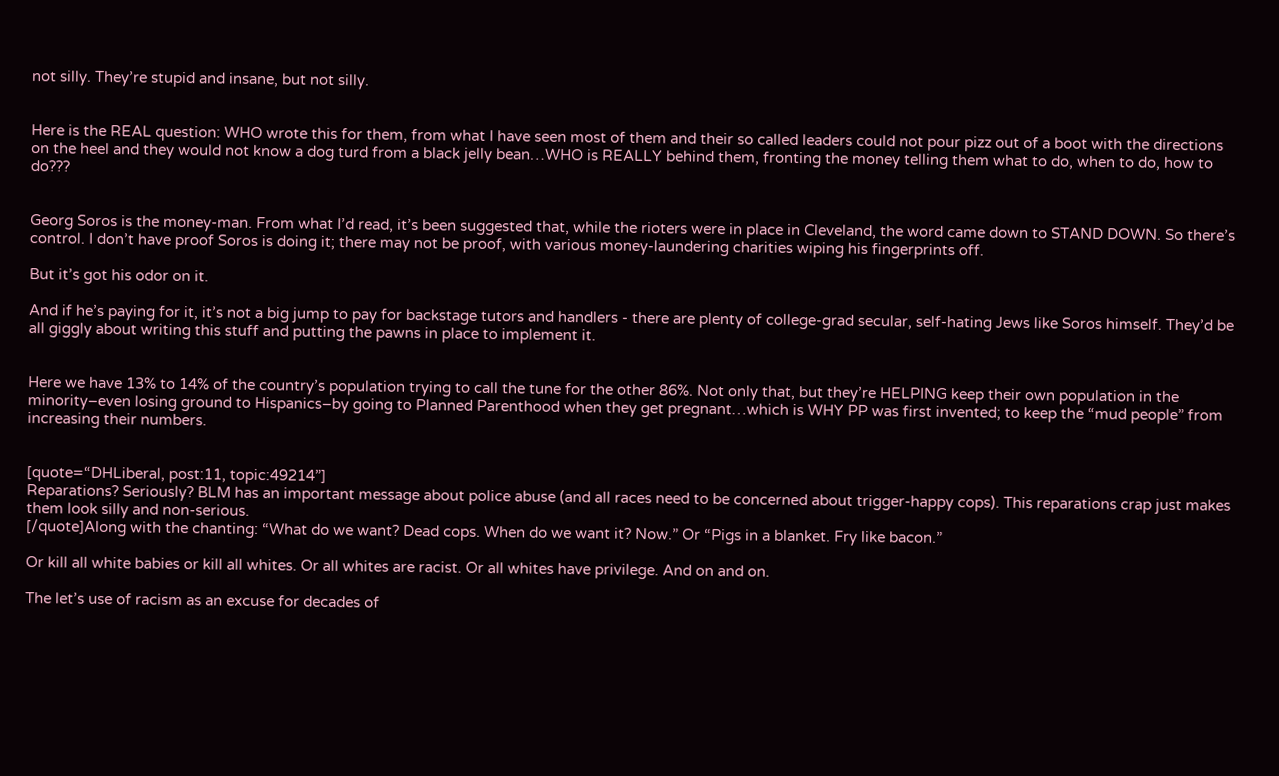not silly. They’re stupid and insane, but not silly.


Here is the REAL question: WHO wrote this for them, from what I have seen most of them and their so called leaders could not pour pizz out of a boot with the directions on the heel and they would not know a dog turd from a black jelly bean…WHO is REALLY behind them, fronting the money telling them what to do, when to do, how to do???


Georg Soros is the money-man. From what I’d read, it’s been suggested that, while the rioters were in place in Cleveland, the word came down to STAND DOWN. So there’s control. I don’t have proof Soros is doing it; there may not be proof, with various money-laundering charities wiping his fingerprints off.

But it’s got his odor on it.

And if he’s paying for it, it’s not a big jump to pay for backstage tutors and handlers - there are plenty of college-grad secular, self-hating Jews like Soros himself. They’d be all giggly about writing this stuff and putting the pawns in place to implement it.


Here we have 13% to 14% of the country’s population trying to call the tune for the other 86%. Not only that, but they’re HELPING keep their own population in the minority–even losing ground to Hispanics–by going to Planned Parenthood when they get pregnant…which is WHY PP was first invented; to keep the “mud people” from increasing their numbers.


[quote=“DHLiberal, post:11, topic:49214”]
Reparations? Seriously? BLM has an important message about police abuse (and all races need to be concerned about trigger-happy cops). This reparations crap just makes them look silly and non-serious.
[/quote]Along with the chanting: “What do we want? Dead cops. When do we want it? Now.” Or “Pigs in a blanket. Fry like bacon.”

Or kill all white babies or kill all whites. Or all whites are racist. Or all whites have privilege. And on and on.

The let’s use of racism as an excuse for decades of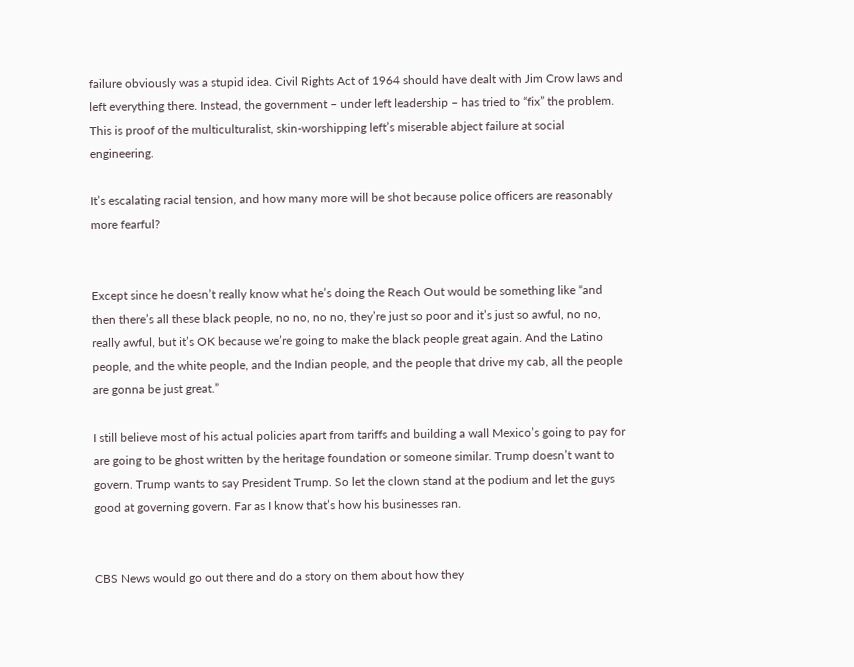failure obviously was a stupid idea. Civil Rights Act of 1964 should have dealt with Jim Crow laws and left everything there. Instead, the government – under left leadership – has tried to “fix” the problem. This is proof of the multiculturalist, skin-worshipping left’s miserable abject failure at social engineering.

It’s escalating racial tension, and how many more will be shot because police officers are reasonably more fearful?


Except since he doesn’t really know what he’s doing the Reach Out would be something like “and then there’s all these black people, no no, no no, they’re just so poor and it’s just so awful, no no, really awful, but it’s OK because we’re going to make the black people great again. And the Latino people, and the white people, and the Indian people, and the people that drive my cab, all the people are gonna be just great.”

I still believe most of his actual policies apart from tariffs and building a wall Mexico’s going to pay for are going to be ghost written by the heritage foundation or someone similar. Trump doesn’t want to govern. Trump wants to say President Trump. So let the clown stand at the podium and let the guys good at governing govern. Far as I know that’s how his businesses ran.


CBS News would go out there and do a story on them about how they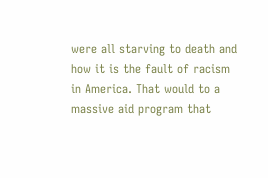were all starving to death and how it is the fault of racism in America. That would to a massive aid program that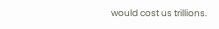would cost us trillions.